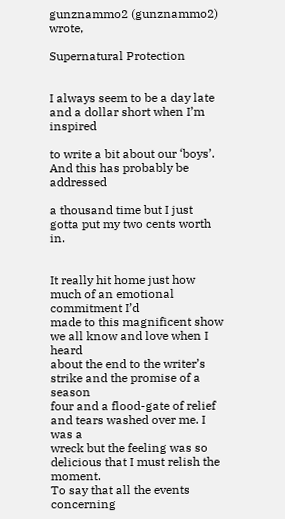gunznammo2 (gunznammo2) wrote,

Supernatural Protection


I always seem to be a day late and a dollar short when I’m inspired

to write a bit about our ‘boys’. And this has probably be addressed

a thousand time but I just gotta put my two cents worth in.


It really hit home just how much of an emotional commitment I’d
made to this magnificent show we all know and love when I heard
about the end to the writer’s strike and the promise of a season
four and a flood-gate of relief and tears washed over me. I was a
wreck but the feeling was so delicious that I must relish the moment.
To say that all the events concerning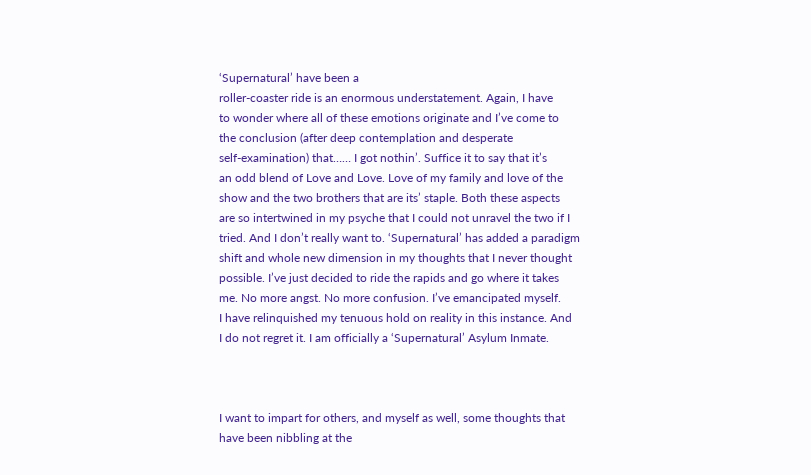‘Supernatural’ have been a
roller-coaster ride is an enormous understatement. Again, I have
to wonder where all of these emotions originate and I’ve come to
the conclusion (after deep contemplation and desperate
self-examination) that…… I got nothin’. Suffice it to say that it’s
an odd blend of Love and Love. Love of my family and love of the
show and the two brothers that are its’ staple. Both these aspects
are so intertwined in my psyche that I could not unravel the two if I
tried. And I don’t really want to. ‘Supernatural’ has added a paradigm
shift and whole new dimension in my thoughts that I never thought
possible. I’ve just decided to ride the rapids and go where it takes
me. No more angst. No more confusion. I’ve emancipated myself.
I have relinquished my tenuous hold on reality in this instance. And
I do not regret it. I am officially a ‘Supernatural’ Asylum Inmate.



I want to impart for others, and myself as well, some thoughts that
have been nibbling at the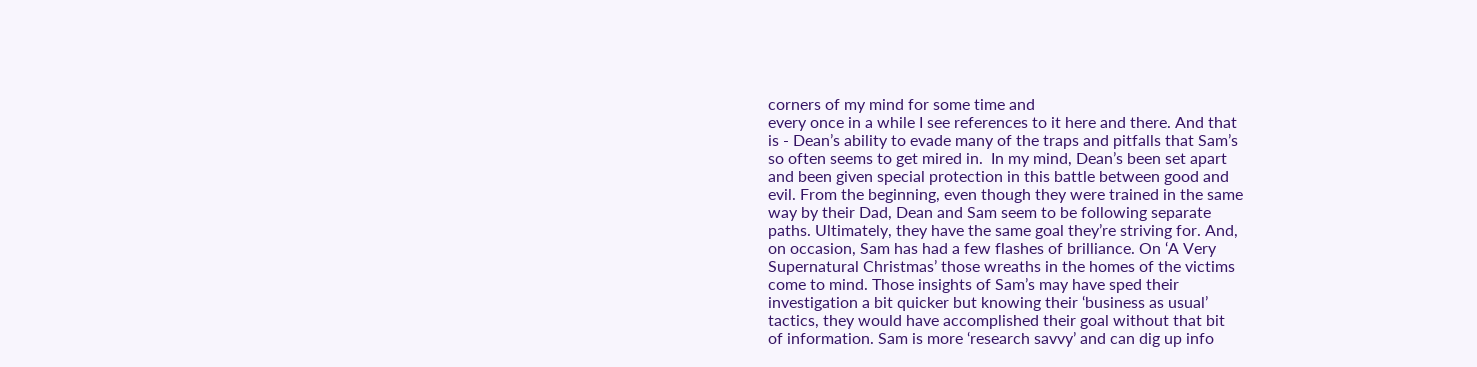corners of my mind for some time and
every once in a while I see references to it here and there. And that
is - Dean’s ability to evade many of the traps and pitfalls that Sam’s
so often seems to get mired in.  In my mind, Dean’s been set apart
and been given special protection in this battle between good and
evil. From the beginning, even though they were trained in the same
way by their Dad, Dean and Sam seem to be following separate
paths. Ultimately, they have the same goal they’re striving for. And,
on occasion, Sam has had a few flashes of brilliance. On ‘A Very
Supernatural Christmas’ those wreaths in the homes of the victims
come to mind. Those insights of Sam’s may have sped their
investigation a bit quicker but knowing their ‘business as usual’
tactics, they would have accomplished their goal without that bit
of information. Sam is more ‘research savvy’ and can dig up info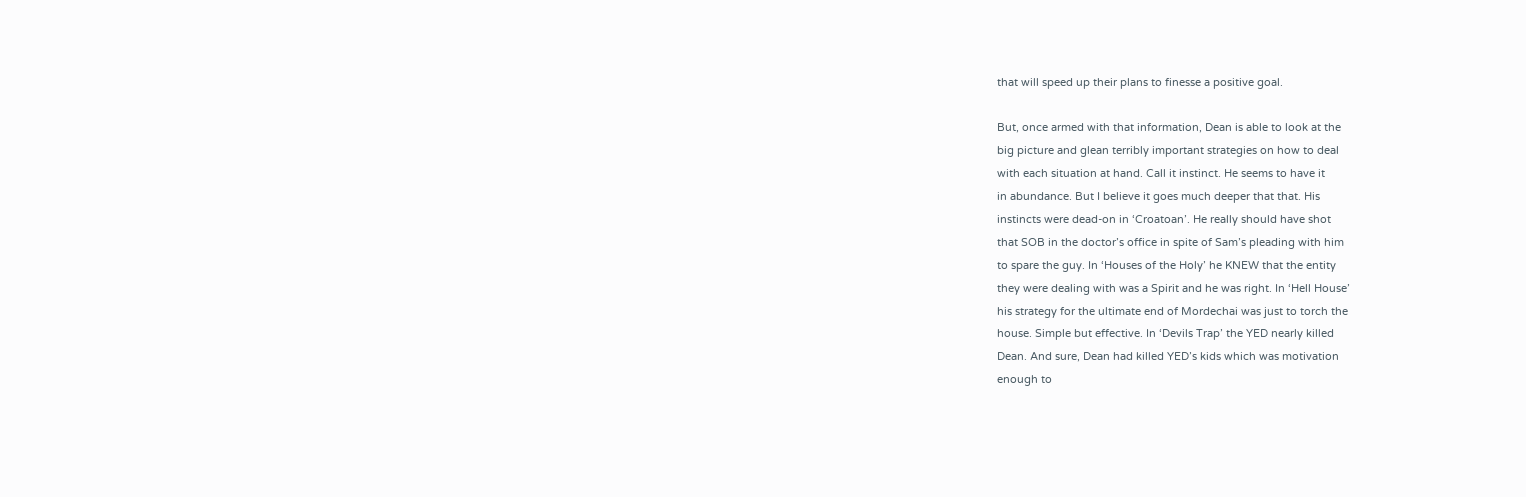that will speed up their plans to finesse a positive goal.

But, once armed with that information, Dean is able to look at the
big picture and glean terribly important strategies on how to deal
with each situation at hand. Call it instinct. He seems to have it
in abundance. But I believe it goes much deeper that that. His
instincts were dead-on in ‘Croatoan’. He really should have shot
that SOB in the doctor’s office in spite of Sam’s pleading with him
to spare the guy. In ‘Houses of the Holy’ he KNEW that the entity
they were dealing with was a Spirit and he was right. In ‘Hell House’
his strategy for the ultimate end of Mordechai was just to torch the
house. Simple but effective. In ‘Devils Trap’ the YED nearly killed
Dean. And sure, Dean had killed YED’s kids which was motivation
enough to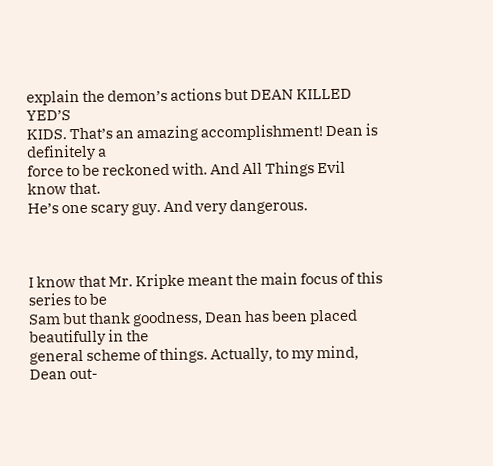explain the demon’s actions but DEAN KILLED YED’S
KIDS. That’s an amazing accomplishment! Dean is definitely a
force to be reckoned with. And All Things Evil know that.
He’s one scary guy. And very dangerous.



I know that Mr. Kripke meant the main focus of this series to be
Sam but thank goodness, Dean has been placed beautifully in the
general scheme of things. Actually, to my mind, Dean out-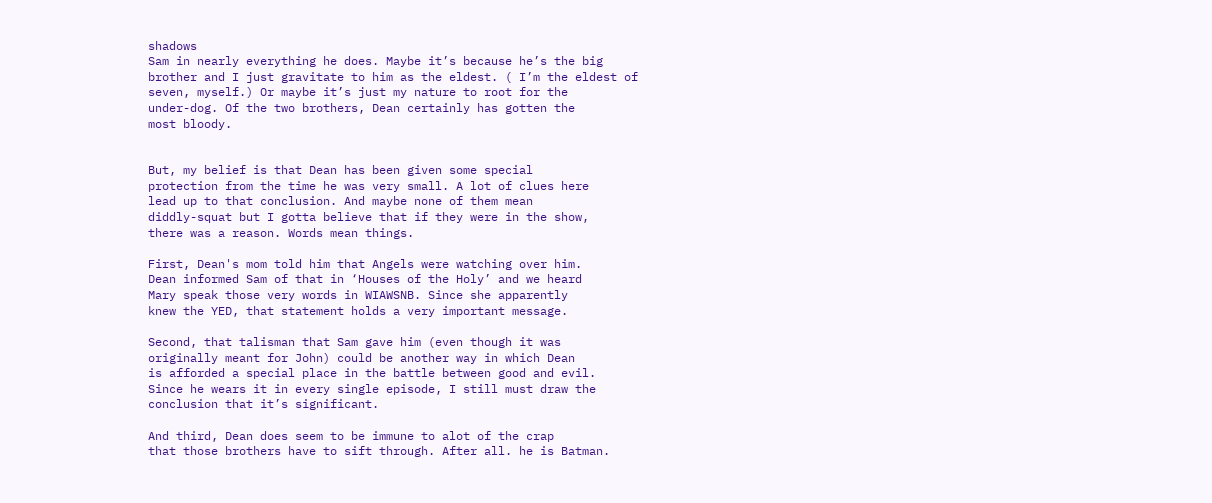shadows
Sam in nearly everything he does. Maybe it’s because he’s the big
brother and I just gravitate to him as the eldest. ( I’m the eldest of
seven, myself.) Or maybe it’s just my nature to root for the
under-dog. Of the two brothers, Dean certainly has gotten the
most bloody.


But, my belief is that Dean has been given some special
protection from the time he was very small. A lot of clues here
lead up to that conclusion. And maybe none of them mean
diddly-squat but I gotta believe that if they were in the show,
there was a reason. Words mean things.

First, Dean's mom told him that Angels were watching over him.
Dean informed Sam of that in ‘Houses of the Holy’ and we heard
Mary speak those very words in WIAWSNB. Since she apparently
knew the YED, that statement holds a very important message.

Second, that talisman that Sam gave him (even though it was
originally meant for John) could be another way in which Dean
is afforded a special place in the battle between good and evil.
Since he wears it in every single episode, I still must draw the
conclusion that it’s significant.

And third, Dean does seem to be immune to alot of the crap
that those brothers have to sift through. After all. he is Batman.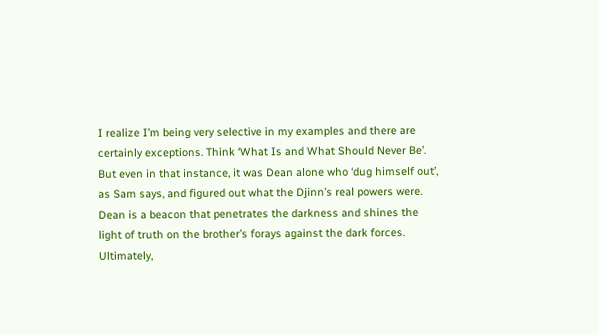I realize I’m being very selective in my examples and there are
certainly exceptions. Think ‘What Is and What Should Never Be’.
But even in that instance, it was Dean alone who ‘dug himself out’,
as Sam says, and figured out what the Djinn’s real powers were.
Dean is a beacon that penetrates the darkness and shines the
light of truth on the brother’s forays against the dark forces.
Ultimately,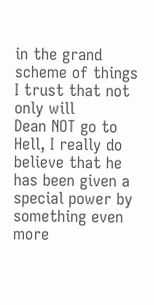in the grand scheme of things I trust that not only will
Dean NOT go to Hell, I really do believe that he has been given a
special power by something even more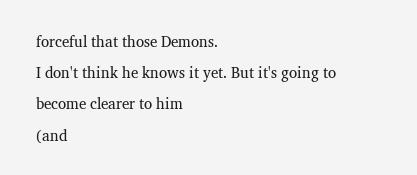forceful that those Demons.
I don't think he knows it yet. But it's going to become clearer to him
(and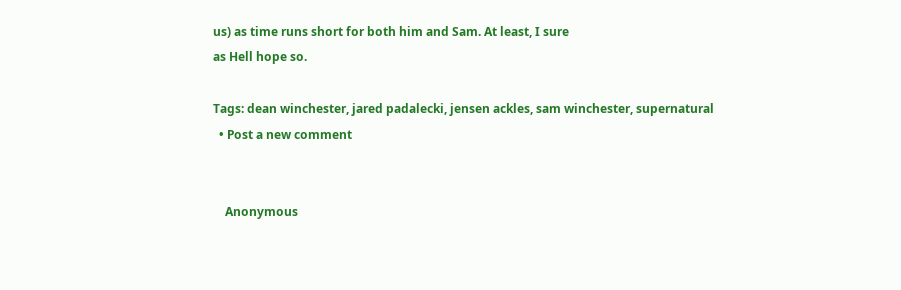us) as time runs short for both him and Sam. At least, I sure
as Hell hope so.

Tags: dean winchester, jared padalecki, jensen ackles, sam winchester, supernatural
  • Post a new comment


    Anonymous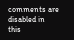comments are disabled in this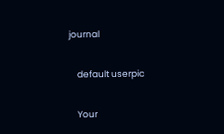journal

    default userpic

    Your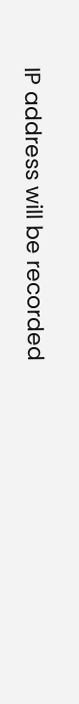IP address will be recorded